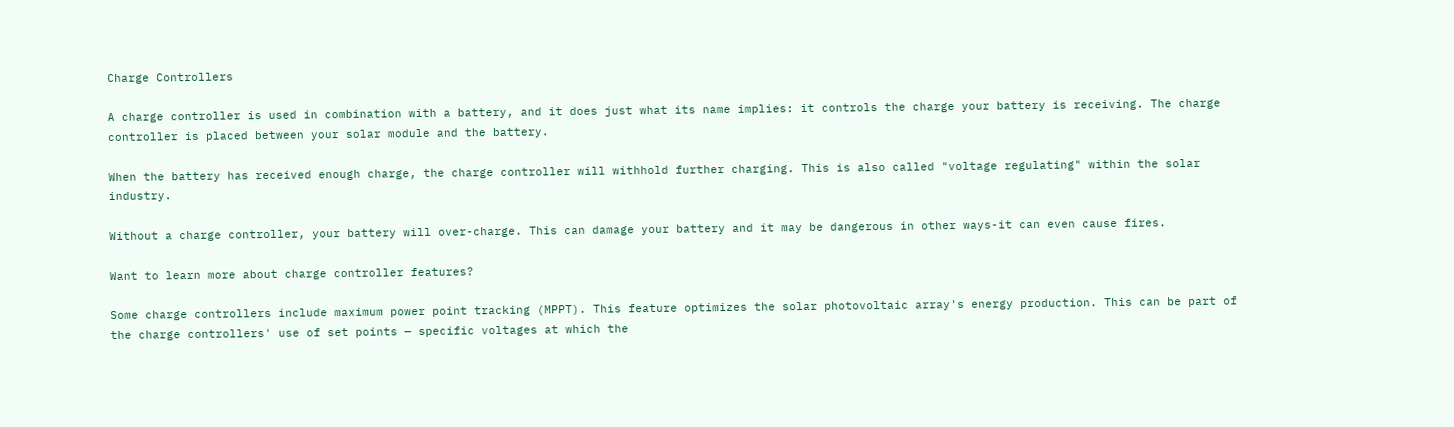Charge Controllers

A charge controller is used in combination with a battery, and it does just what its name implies: it controls the charge your battery is receiving. The charge controller is placed between your solar module and the battery.

When the battery has received enough charge, the charge controller will withhold further charging. This is also called "voltage regulating" within the solar industry.

Without a charge controller, your battery will over-charge. This can damage your battery and it may be dangerous in other ways-it can even cause fires.

Want to learn more about charge controller features?

Some charge controllers include maximum power point tracking (MPPT). This feature optimizes the solar photovoltaic array's energy production. This can be part of the charge controllers' use of set points — specific voltages at which the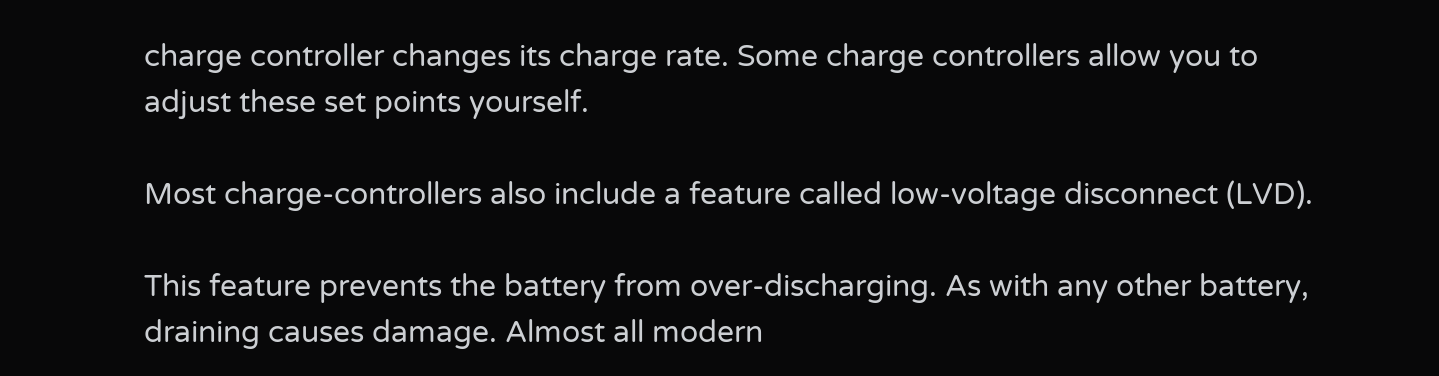charge controller changes its charge rate. Some charge controllers allow you to adjust these set points yourself.

Most charge-controllers also include a feature called low-voltage disconnect (LVD).

This feature prevents the battery from over-discharging. As with any other battery, draining causes damage. Almost all modern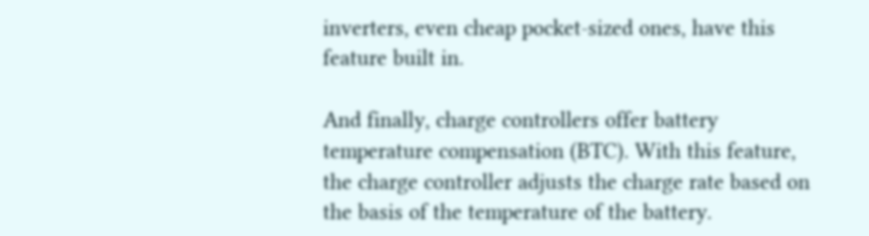inverters, even cheap pocket-sized ones, have this feature built in.

And finally, charge controllers offer battery temperature compensation (BTC). With this feature, the charge controller adjusts the charge rate based on the basis of the temperature of the battery.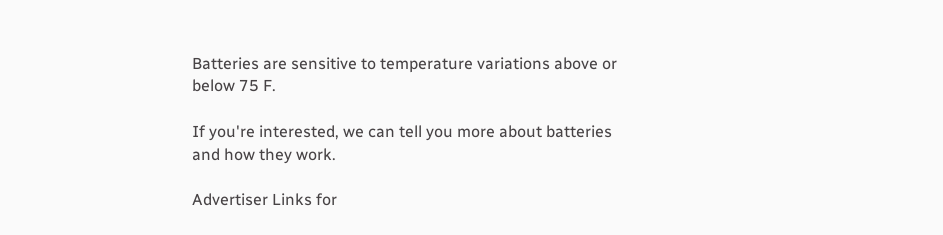Batteries are sensitive to temperature variations above or below 75 F.

If you're interested, we can tell you more about batteries and how they work.

Advertiser Links for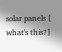solar panels [ what's this?]